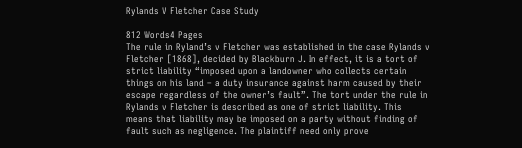Rylands V Fletcher Case Study

812 Words4 Pages
The rule in Ryland’s v Fletcher was established in the case Rylands v Fletcher [1868], decided by Blackburn J. In effect, it is a tort of strict liability “imposed upon a landowner who collects certain things on his land – a duty insurance against harm caused by their escape regardless of the owner’s fault”. The tort under the rule in Rylands v Fletcher is described as one of strict liability. This means that liability may be imposed on a party without finding of fault such as negligence. The plaintiff need only prove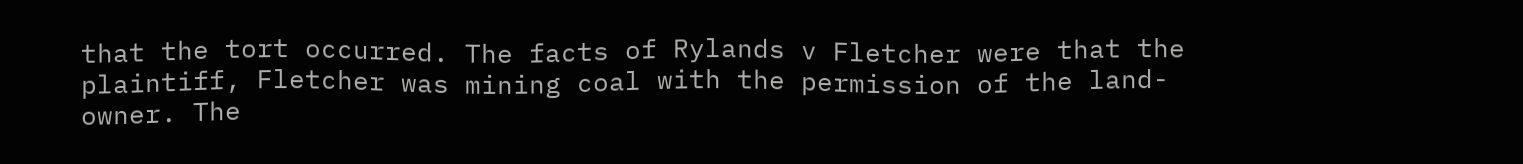that the tort occurred. The facts of Rylands v Fletcher were that the plaintiff, Fletcher was mining coal with the permission of the land-owner. The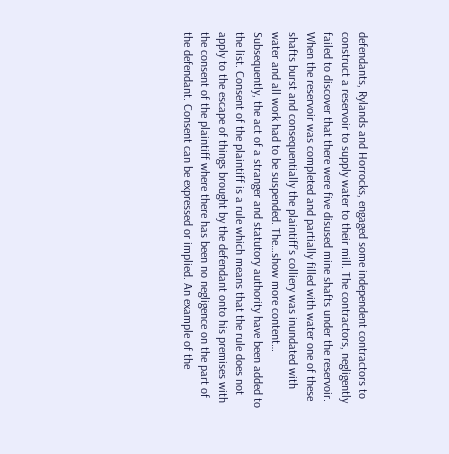defendants, Rylands and Horrocks, engaged some independent contractors to construct a reservoir to supply water to their mill. The contractors, negligently failed to discover that there were five disused mine shafts under the reservoir. When the reservoir was completed and partially filled with water one of these shafts burst and consequentially the plaintiff’s colliery was inundated with water and all work had to be suspended. The…show more content…
Subsequently, the act of a stranger and statutory authority have been added to the list. Consent of the plaintiff is a rule which means that the rule does not apply to the escape of things brought by the defendant onto his premises with the consent of the plaintiff where there has been no negligence on the part of the defendant. Consent can be expressed or implied. An example of the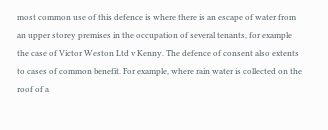most common use of this defence is where there is an escape of water from an upper storey premises in the occupation of several tenants, for example the case of Victor Weston Ltd v Kenny. The defence of consent also extents to cases of common benefit. For example, where rain water is collected on the roof of a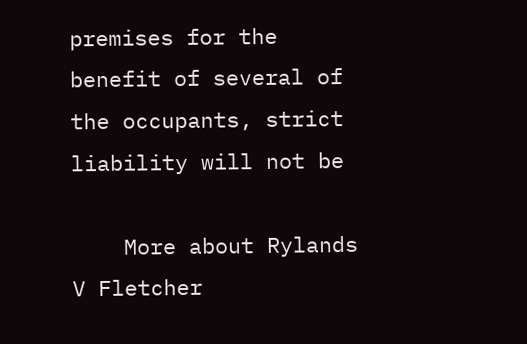premises for the benefit of several of the occupants, strict liability will not be

    More about Rylands V Fletcher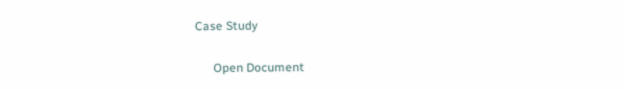Case Study

      Open Document